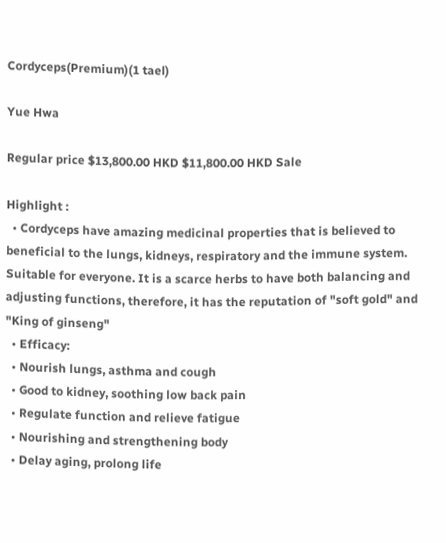Cordyceps(Premium)(1 tael)

Yue Hwa

Regular price $13,800.00 HKD $11,800.00 HKD Sale

Highlight :
  • Cordyceps have amazing medicinal properties that is believed to beneficial to the lungs, kidneys, respiratory and the immune system. Suitable for everyone. It is a scarce herbs to have both balancing and adjusting functions, therefore, it has the reputation of "soft gold" and "King of ginseng"
  • Efficacy:
  • Nourish lungs, asthma and cough
  • Good to kidney, soothing low back pain
  • Regulate function and relieve fatigue
  • Nourishing and strengthening body
  • Delay aging, prolong life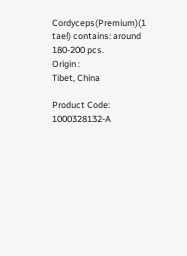Cordyceps(Premium)(1 tael) contains: around 180-200 pcs.
Origin :
Tibet, China

Product Code: 1000328132-A